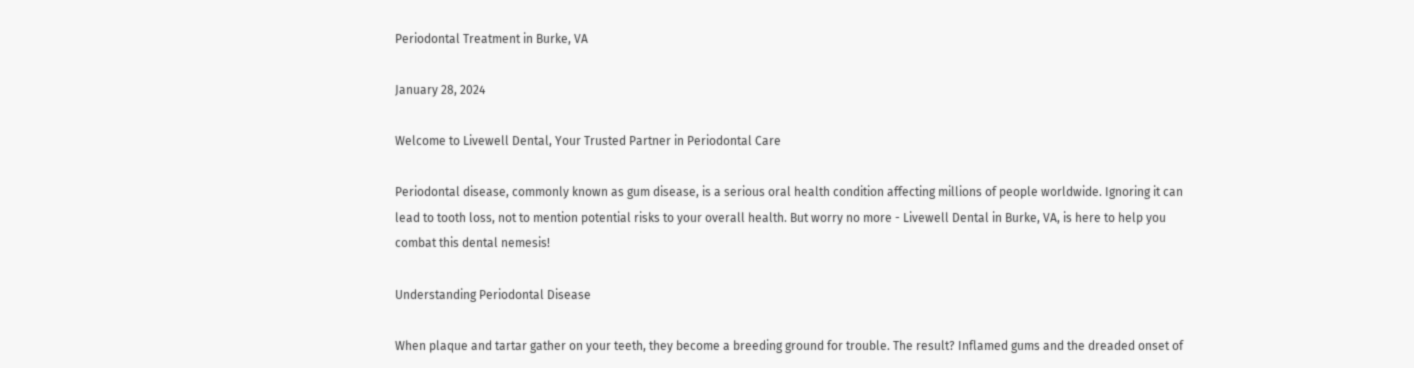Periodontal Treatment in Burke, VA

January 28, 2024

Welcome to Livewell Dental, Your Trusted Partner in Periodontal Care

Periodontal disease, commonly known as gum disease, is a serious oral health condition affecting millions of people worldwide. Ignoring it can lead to tooth loss, not to mention potential risks to your overall health. But worry no more - Livewell Dental in Burke, VA, is here to help you combat this dental nemesis!

Understanding Periodontal Disease

When plaque and tartar gather on your teeth, they become a breeding ground for trouble. The result? Inflamed gums and the dreaded onset of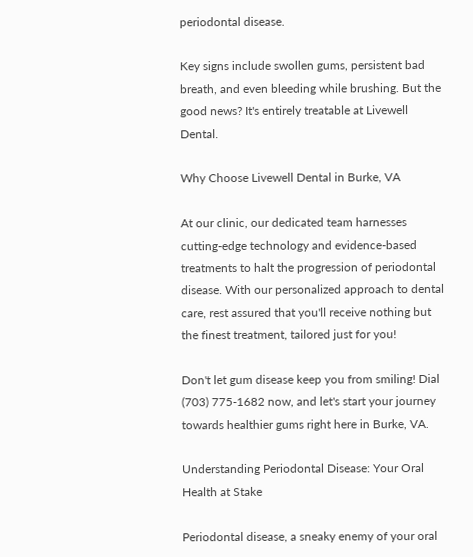periodontal disease.

Key signs include swollen gums, persistent bad breath, and even bleeding while brushing. But the good news? It's entirely treatable at Livewell Dental.

Why Choose Livewell Dental in Burke, VA

At our clinic, our dedicated team harnesses cutting-edge technology and evidence-based treatments to halt the progression of periodontal disease. With our personalized approach to dental care, rest assured that you'll receive nothing but the finest treatment, tailored just for you!

Don't let gum disease keep you from smiling! Dial (703) 775-1682 now, and let's start your journey towards healthier gums right here in Burke, VA.

Understanding Periodontal Disease: Your Oral Health at Stake

Periodontal disease, a sneaky enemy of your oral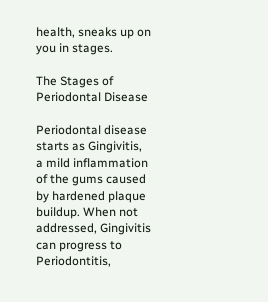health, sneaks up on you in stages.

The Stages of Periodontal Disease

Periodontal disease starts as Gingivitis, a mild inflammation of the gums caused by hardened plaque buildup. When not addressed, Gingivitis can progress to Periodontitis,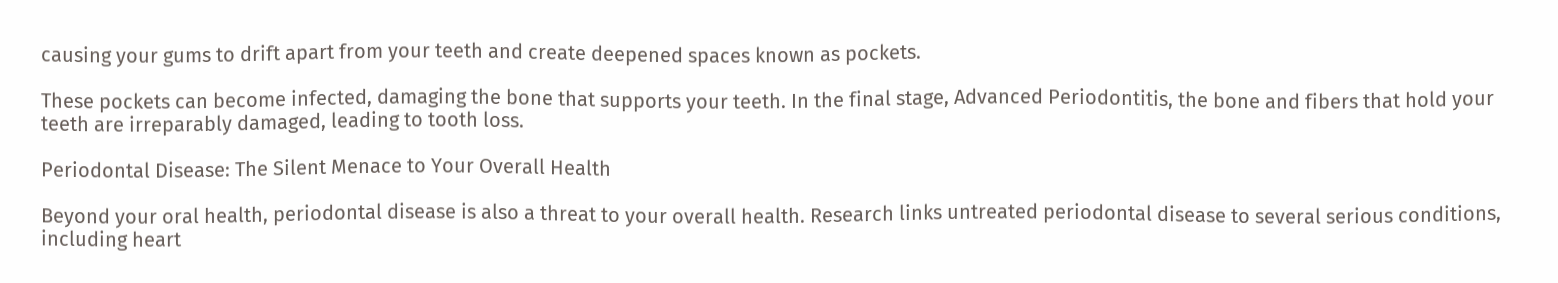causing your gums to drift apart from your teeth and create deepened spaces known as pockets.

These pockets can become infected, damaging the bone that supports your teeth. In the final stage, Advanced Periodontitis, the bone and fibers that hold your teeth are irreparably damaged, leading to tooth loss.

Periodontal Disease: The Silent Menace to Your Overall Health

Beyond your oral health, periodontal disease is also a threat to your overall health. Research links untreated periodontal disease to several serious conditions, including heart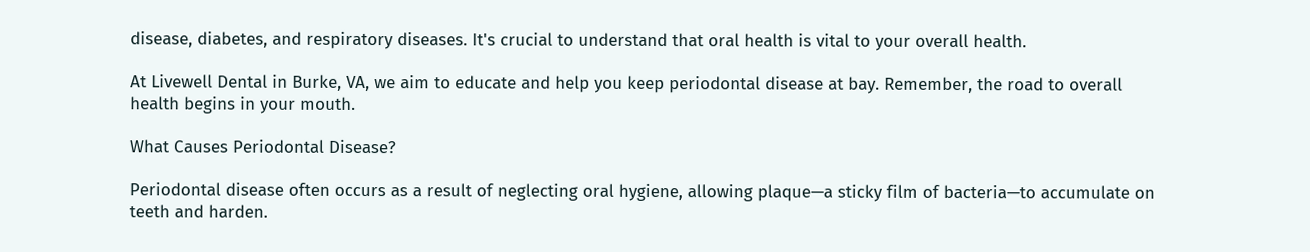disease, diabetes, and respiratory diseases. It's crucial to understand that oral health is vital to your overall health.

At Livewell Dental in Burke, VA, we aim to educate and help you keep periodontal disease at bay. Remember, the road to overall health begins in your mouth.

What Causes Periodontal Disease?

Periodontal disease often occurs as a result of neglecting oral hygiene, allowing plaque—a sticky film of bacteria—to accumulate on teeth and harden.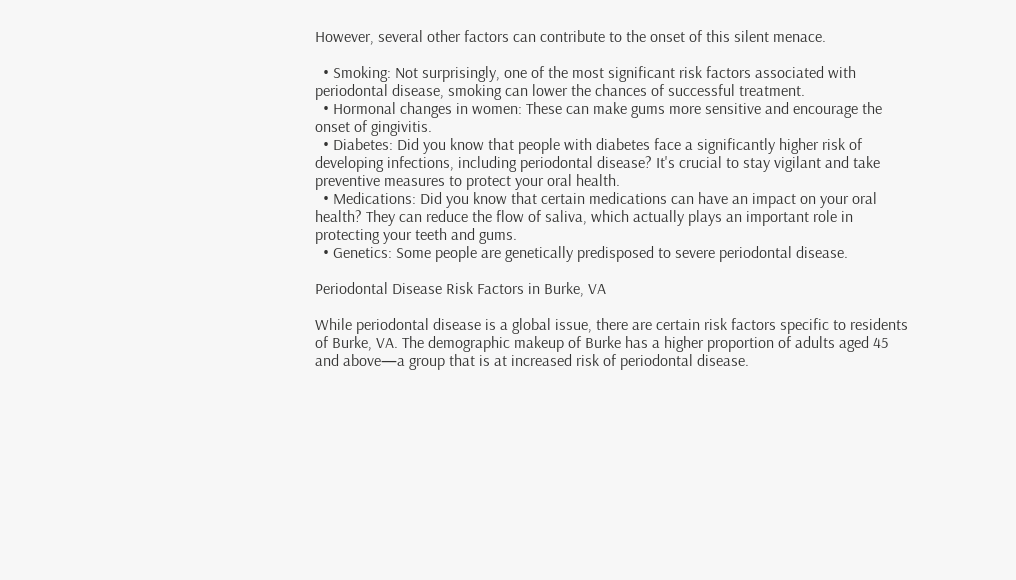However, several other factors can contribute to the onset of this silent menace.

  • Smoking: Not surprisingly, one of the most significant risk factors associated with periodontal disease, smoking can lower the chances of successful treatment.
  • Hormonal changes in women: These can make gums more sensitive and encourage the onset of gingivitis.
  • Diabetes: Did you know that people with diabetes face a significantly higher risk of developing infections, including periodontal disease? It's crucial to stay vigilant and take preventive measures to protect your oral health.
  • Medications: Did you know that certain medications can have an impact on your oral health? They can reduce the flow of saliva, which actually plays an important role in protecting your teeth and gums.
  • Genetics: Some people are genetically predisposed to severe periodontal disease.

Periodontal Disease Risk Factors in Burke, VA

While periodontal disease is a global issue, there are certain risk factors specific to residents of Burke, VA. The demographic makeup of Burke has a higher proportion of adults aged 45 and above—a group that is at increased risk of periodontal disease.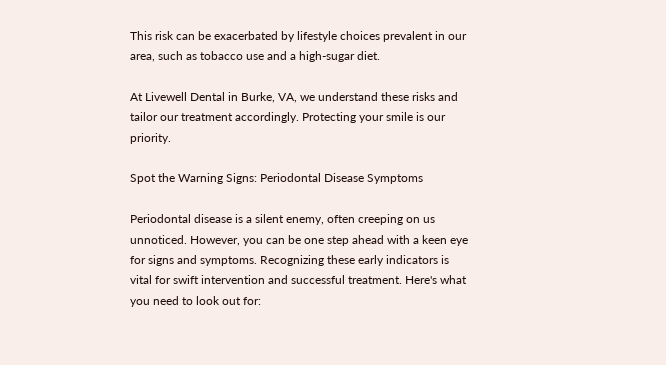This risk can be exacerbated by lifestyle choices prevalent in our area, such as tobacco use and a high-sugar diet.

At Livewell Dental in Burke, VA, we understand these risks and tailor our treatment accordingly. Protecting your smile is our priority.

Spot the Warning Signs: Periodontal Disease Symptoms

Periodontal disease is a silent enemy, often creeping on us unnoticed. However, you can be one step ahead with a keen eye for signs and symptoms. Recognizing these early indicators is vital for swift intervention and successful treatment. Here's what you need to look out for: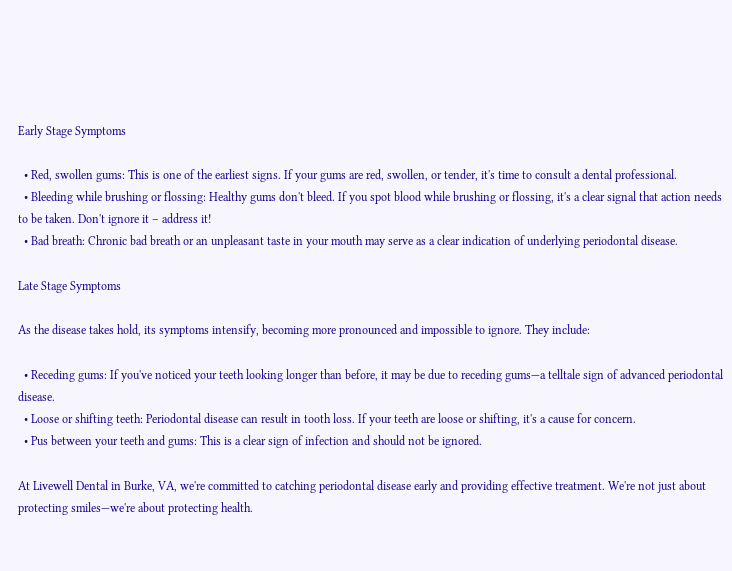Early Stage Symptoms

  • Red, swollen gums: This is one of the earliest signs. If your gums are red, swollen, or tender, it's time to consult a dental professional.
  • Bleeding while brushing or flossing: Healthy gums don't bleed. If you spot blood while brushing or flossing, it's a clear signal that action needs to be taken. Don't ignore it – address it!
  • Bad breath: Chronic bad breath or an unpleasant taste in your mouth may serve as a clear indication of underlying periodontal disease.

Late Stage Symptoms

As the disease takes hold, its symptoms intensify, becoming more pronounced and impossible to ignore. They include:

  • Receding gums: If you've noticed your teeth looking longer than before, it may be due to receding gums—a telltale sign of advanced periodontal disease.
  • Loose or shifting teeth: Periodontal disease can result in tooth loss. If your teeth are loose or shifting, it's a cause for concern.
  • Pus between your teeth and gums: This is a clear sign of infection and should not be ignored.

At Livewell Dental in Burke, VA, we're committed to catching periodontal disease early and providing effective treatment. We're not just about protecting smiles—we're about protecting health.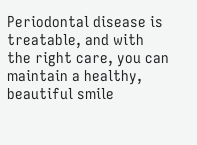Periodontal disease is treatable, and with the right care, you can maintain a healthy, beautiful smile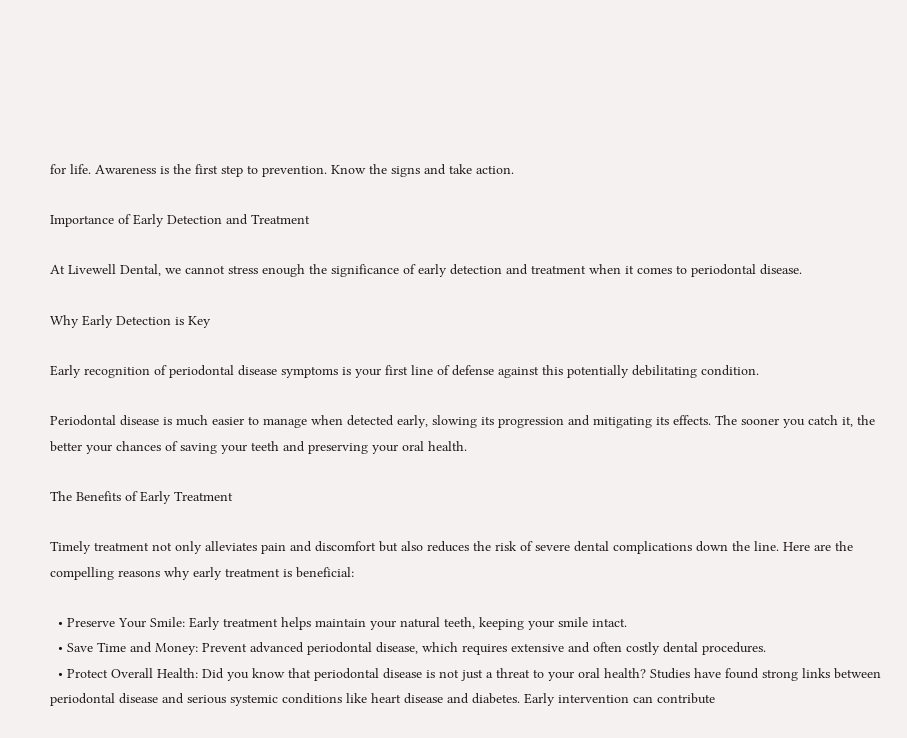for life. Awareness is the first step to prevention. Know the signs and take action.

Importance of Early Detection and Treatment

At Livewell Dental, we cannot stress enough the significance of early detection and treatment when it comes to periodontal disease.

Why Early Detection is Key

Early recognition of periodontal disease symptoms is your first line of defense against this potentially debilitating condition.

Periodontal disease is much easier to manage when detected early, slowing its progression and mitigating its effects. The sooner you catch it, the better your chances of saving your teeth and preserving your oral health.

The Benefits of Early Treatment

Timely treatment not only alleviates pain and discomfort but also reduces the risk of severe dental complications down the line. Here are the compelling reasons why early treatment is beneficial:

  • Preserve Your Smile: Early treatment helps maintain your natural teeth, keeping your smile intact.
  • Save Time and Money: Prevent advanced periodontal disease, which requires extensive and often costly dental procedures.
  • Protect Overall Health: Did you know that periodontal disease is not just a threat to your oral health? Studies have found strong links between periodontal disease and serious systemic conditions like heart disease and diabetes. Early intervention can contribute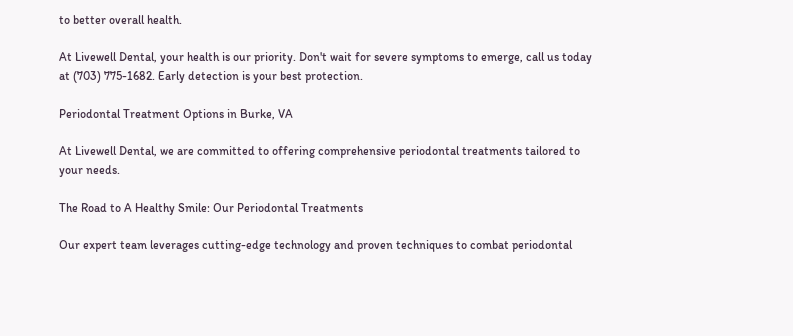to better overall health.

At Livewell Dental, your health is our priority. Don't wait for severe symptoms to emerge, call us today at (703) 775-1682. Early detection is your best protection.

Periodontal Treatment Options in Burke, VA

At Livewell Dental, we are committed to offering comprehensive periodontal treatments tailored to your needs.

The Road to A Healthy Smile: Our Periodontal Treatments

Our expert team leverages cutting-edge technology and proven techniques to combat periodontal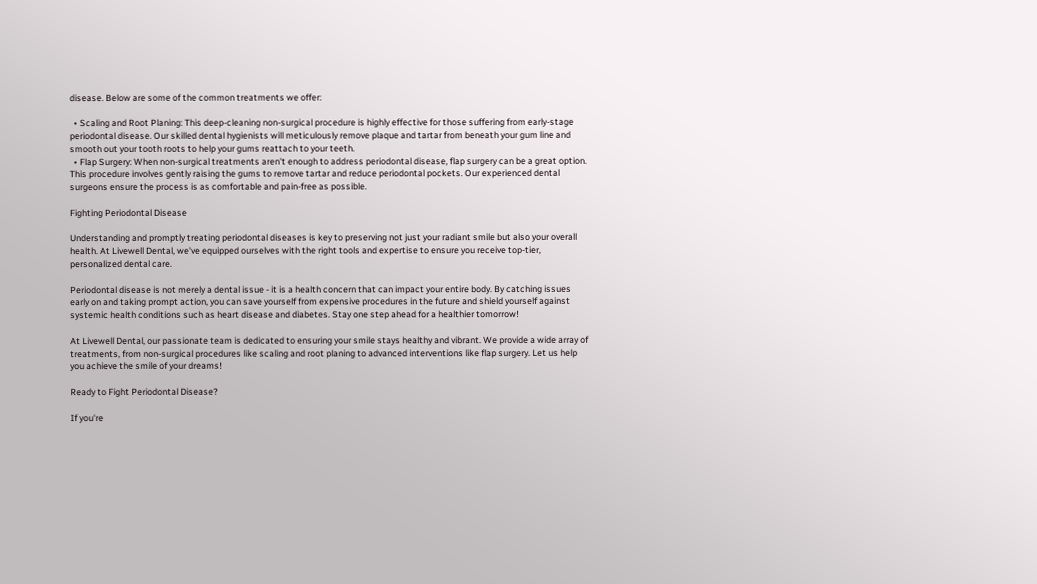disease. Below are some of the common treatments we offer:

  • Scaling and Root Planing: This deep-cleaning non-surgical procedure is highly effective for those suffering from early-stage periodontal disease. Our skilled dental hygienists will meticulously remove plaque and tartar from beneath your gum line and smooth out your tooth roots to help your gums reattach to your teeth.
  • Flap Surgery: When non-surgical treatments aren't enough to address periodontal disease, flap surgery can be a great option. This procedure involves gently raising the gums to remove tartar and reduce periodontal pockets. Our experienced dental surgeons ensure the process is as comfortable and pain-free as possible.

Fighting Periodontal Disease

Understanding and promptly treating periodontal diseases is key to preserving not just your radiant smile but also your overall health. At Livewell Dental, we've equipped ourselves with the right tools and expertise to ensure you receive top-tier, personalized dental care.

Periodontal disease is not merely a dental issue - it is a health concern that can impact your entire body. By catching issues early on and taking prompt action, you can save yourself from expensive procedures in the future and shield yourself against systemic health conditions such as heart disease and diabetes. Stay one step ahead for a healthier tomorrow!

At Livewell Dental, our passionate team is dedicated to ensuring your smile stays healthy and vibrant. We provide a wide array of treatments, from non-surgical procedures like scaling and root planing to advanced interventions like flap surgery. Let us help you achieve the smile of your dreams!

Ready to Fight Periodontal Disease?

If you're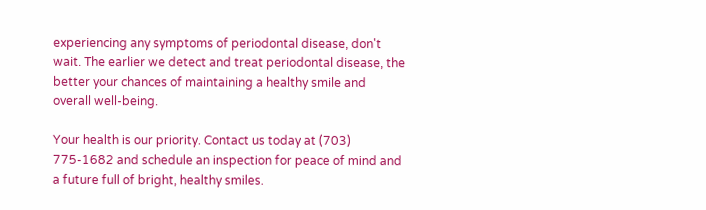experiencing any symptoms of periodontal disease, don't wait. The earlier we detect and treat periodontal disease, the better your chances of maintaining a healthy smile and overall well-being.

Your health is our priority. Contact us today at (703) 775-1682 and schedule an inspection for peace of mind and a future full of bright, healthy smiles.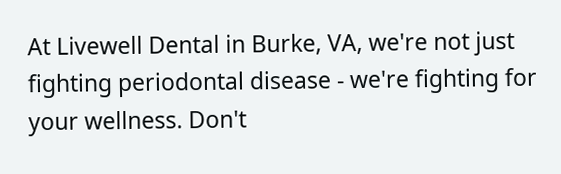At Livewell Dental in Burke, VA, we're not just fighting periodontal disease - we're fighting for your wellness. Don't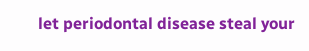let periodontal disease steal your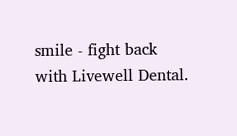smile - fight back with Livewell Dental.